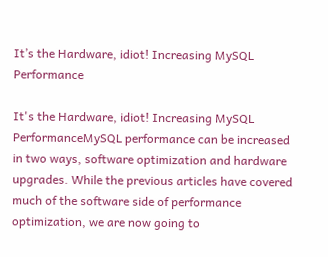It’s the Hardware, idiot! Increasing MySQL Performance

It's the Hardware, idiot! Increasing MySQL PerformanceMySQL performance can be increased in two ways, software optimization and hardware upgrades. While the previous articles have covered much of the software side of performance optimization, we are now going to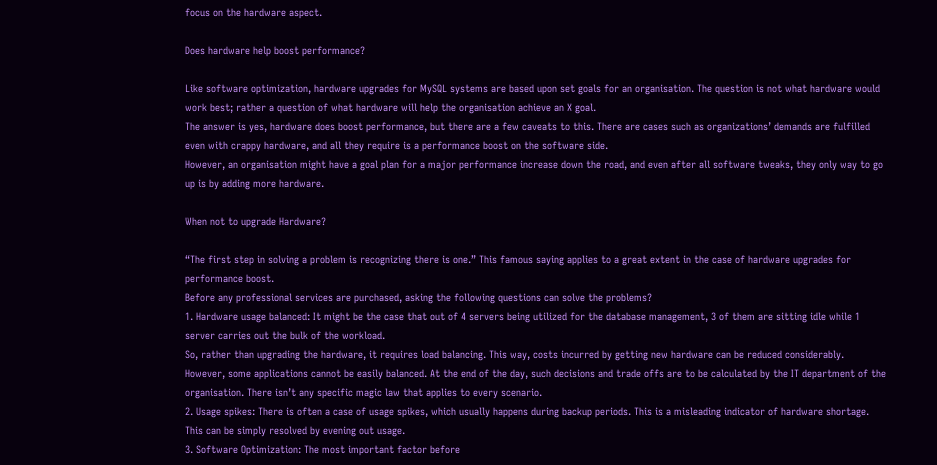focus on the hardware aspect.

Does hardware help boost performance?

Like software optimization, hardware upgrades for MySQL systems are based upon set goals for an organisation. The question is not what hardware would work best; rather a question of what hardware will help the organisation achieve an X goal.
The answer is yes, hardware does boost performance, but there are a few caveats to this. There are cases such as organizations’ demands are fulfilled even with crappy hardware, and all they require is a performance boost on the software side.
However, an organisation might have a goal plan for a major performance increase down the road, and even after all software tweaks, they only way to go up is by adding more hardware.

When not to upgrade Hardware?

“The first step in solving a problem is recognizing there is one.” This famous saying applies to a great extent in the case of hardware upgrades for performance boost.
Before any professional services are purchased, asking the following questions can solve the problems?
1. Hardware usage balanced: It might be the case that out of 4 servers being utilized for the database management, 3 of them are sitting idle while 1 server carries out the bulk of the workload.
So, rather than upgrading the hardware, it requires load balancing. This way, costs incurred by getting new hardware can be reduced considerably.
However, some applications cannot be easily balanced. At the end of the day, such decisions and trade offs are to be calculated by the IT department of the organisation. There isn’t any specific magic law that applies to every scenario.
2. Usage spikes: There is often a case of usage spikes, which usually happens during backup periods. This is a misleading indicator of hardware shortage. This can be simply resolved by evening out usage.
3. Software Optimization: The most important factor before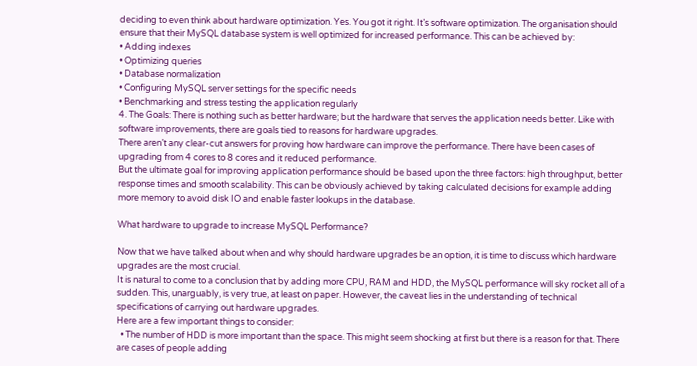deciding to even think about hardware optimization. Yes. You got it right. It’s software optimization. The organisation should ensure that their MySQL database system is well optimized for increased performance. This can be achieved by:
• Adding indexes
• Optimizing queries
• Database normalization
• Configuring MySQL server settings for the specific needs
• Benchmarking and stress testing the application regularly
4. The Goals: There is nothing such as better hardware; but the hardware that serves the application needs better. Like with software improvements, there are goals tied to reasons for hardware upgrades.
There aren’t any clear-cut answers for proving how hardware can improve the performance. There have been cases of upgrading from 4 cores to 8 cores and it reduced performance.
But the ultimate goal for improving application performance should be based upon the three factors: high throughput, better response times and smooth scalability. This can be obviously achieved by taking calculated decisions for example adding more memory to avoid disk IO and enable faster lookups in the database.

What hardware to upgrade to increase MySQL Performance?

Now that we have talked about when and why should hardware upgrades be an option, it is time to discuss which hardware upgrades are the most crucial.
It is natural to come to a conclusion that by adding more CPU, RAM and HDD, the MySQL performance will sky rocket all of a sudden. This, unarguably, is very true, at least on paper. However, the caveat lies in the understanding of technical specifications of carrying out hardware upgrades.
Here are a few important things to consider:
  • The number of HDD is more important than the space. This might seem shocking at first but there is a reason for that. There are cases of people adding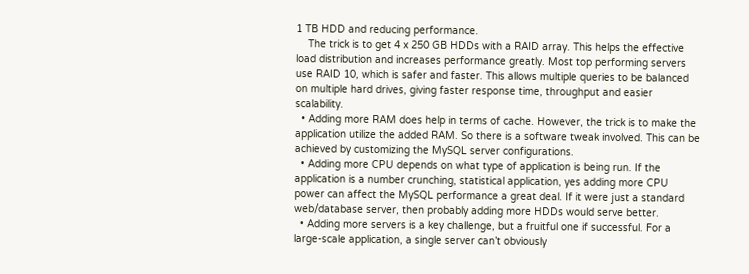1 TB HDD and reducing performance.
    The trick is to get 4 x 250 GB HDDs with a RAID array. This helps the effective load distribution and increases performance greatly. Most top performing servers use RAID 10, which is safer and faster. This allows multiple queries to be balanced on multiple hard drives, giving faster response time, throughput and easier scalability.
  • Adding more RAM does help in terms of cache. However, the trick is to make the application utilize the added RAM. So there is a software tweak involved. This can be achieved by customizing the MySQL server configurations.
  • Adding more CPU depends on what type of application is being run. If the application is a number crunching, statistical application, yes adding more CPU power can affect the MySQL performance a great deal. If it were just a standard web/database server, then probably adding more HDDs would serve better.
  • Adding more servers is a key challenge, but a fruitful one if successful. For a large-scale application, a single server can’t obviously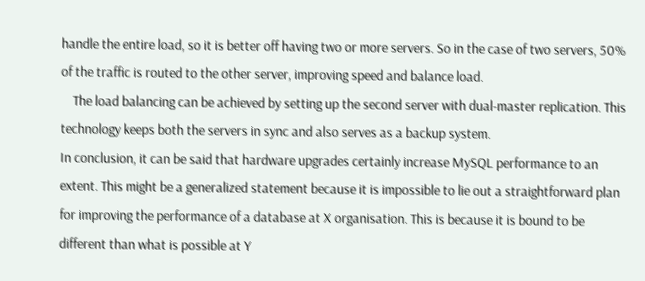handle the entire load, so it is better off having two or more servers. So in the case of two servers, 50% of the traffic is routed to the other server, improving speed and balance load.
    The load balancing can be achieved by setting up the second server with dual-master replication. This technology keeps both the servers in sync and also serves as a backup system.
In conclusion, it can be said that hardware upgrades certainly increase MySQL performance to an extent. This might be a generalized statement because it is impossible to lie out a straightforward plan for improving the performance of a database at X organisation. This is because it is bound to be different than what is possible at Y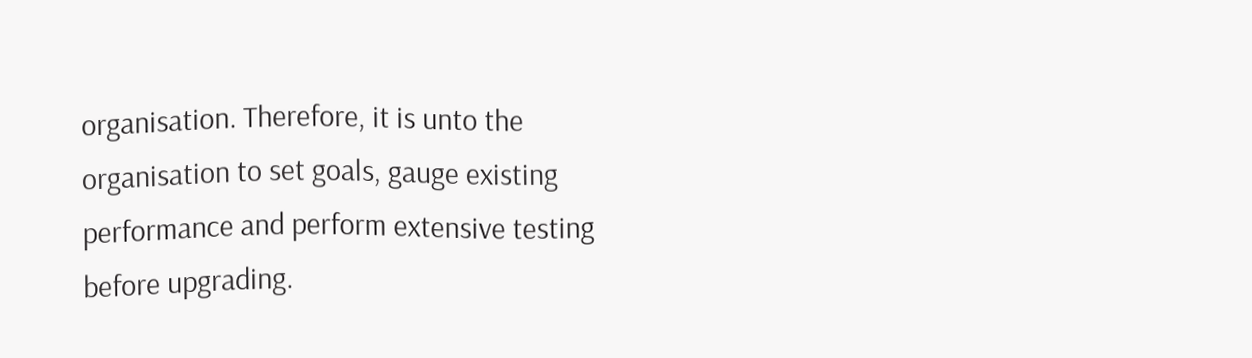organisation. Therefore, it is unto the organisation to set goals, gauge existing performance and perform extensive testing before upgrading.